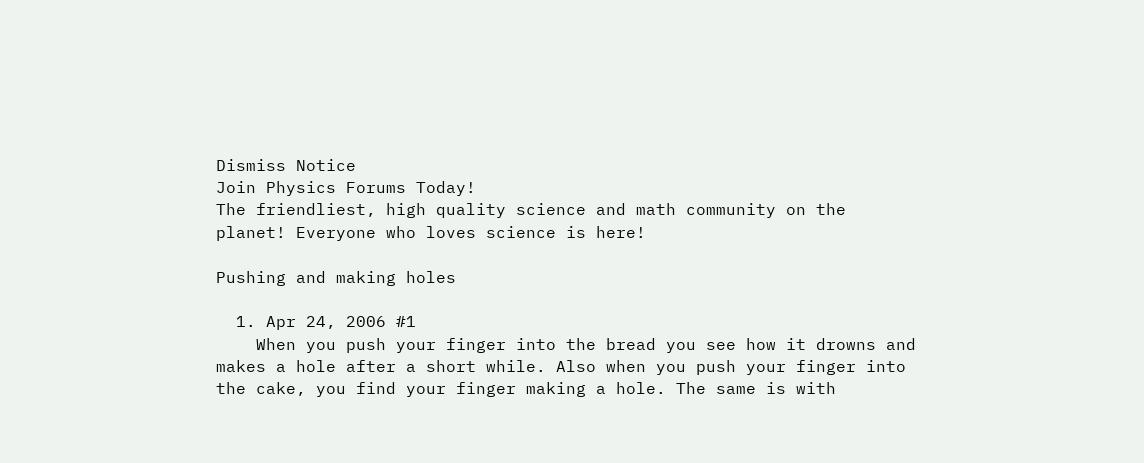Dismiss Notice
Join Physics Forums Today!
The friendliest, high quality science and math community on the planet! Everyone who loves science is here!

Pushing and making holes

  1. Apr 24, 2006 #1
    When you push your finger into the bread you see how it drowns and makes a hole after a short while. Also when you push your finger into the cake, you find your finger making a hole. The same is with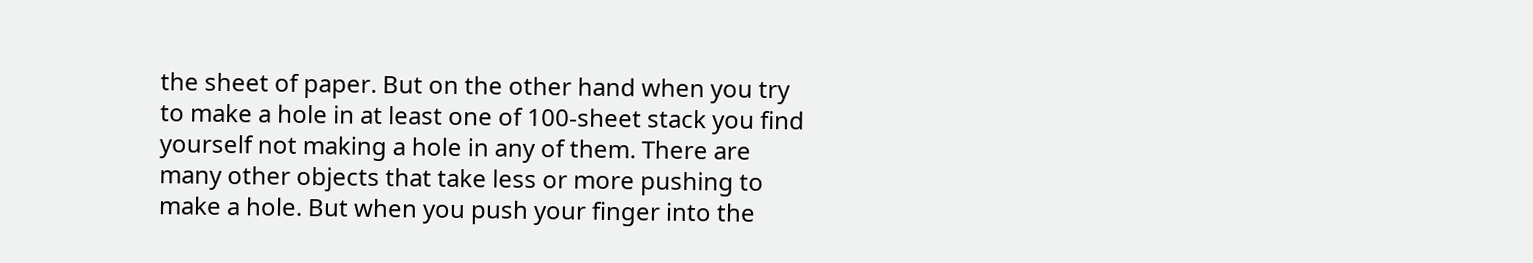the sheet of paper. But on the other hand when you try to make a hole in at least one of 100-sheet stack you find yourself not making a hole in any of them. There are many other objects that take less or more pushing to make a hole. But when you push your finger into the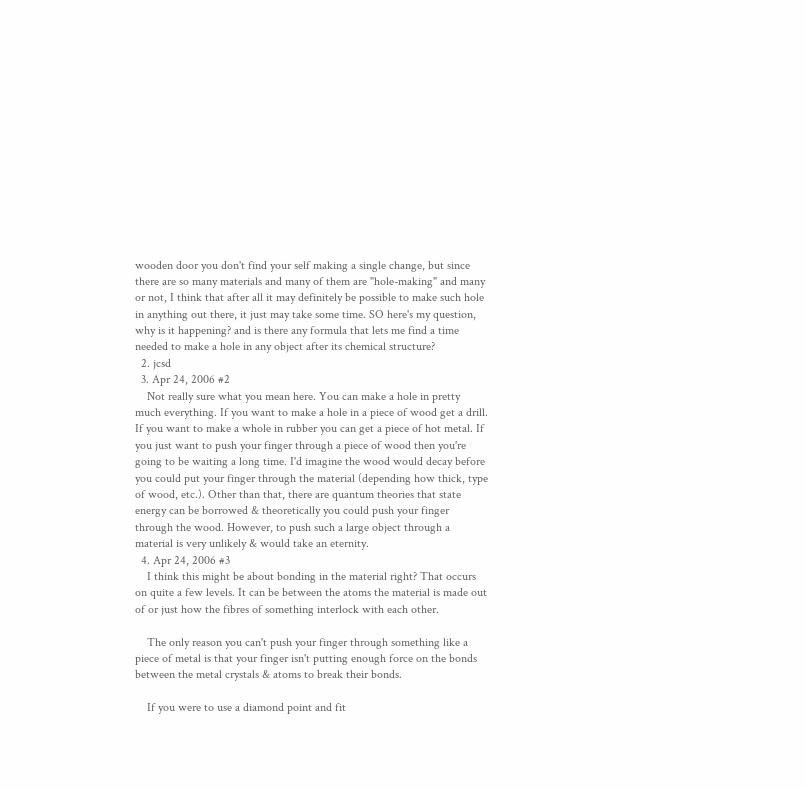wooden door you don't find your self making a single change, but since there are so many materials and many of them are "hole-making" and many or not, I think that after all it may definitely be possible to make such hole in anything out there, it just may take some time. SO here's my question, why is it happening? and is there any formula that lets me find a time needed to make a hole in any object after its chemical structure?
  2. jcsd
  3. Apr 24, 2006 #2
    Not really sure what you mean here. You can make a hole in pretty much everything. If you want to make a hole in a piece of wood get a drill. If you want to make a whole in rubber you can get a piece of hot metal. If you just want to push your finger through a piece of wood then you're going to be waiting a long time. I'd imagine the wood would decay before you could put your finger through the material (depending how thick, type of wood, etc.). Other than that, there are quantum theories that state energy can be borrowed & theoretically you could push your finger through the wood. However, to push such a large object through a material is very unlikely & would take an eternity.
  4. Apr 24, 2006 #3
    I think this might be about bonding in the material right? That occurs on quite a few levels. It can be between the atoms the material is made out of or just how the fibres of something interlock with each other.

    The only reason you can't push your finger through something like a piece of metal is that your finger isn't putting enough force on the bonds between the metal crystals & atoms to break their bonds.

    If you were to use a diamond point and fit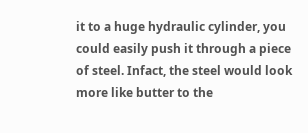it to a huge hydraulic cylinder, you could easily push it through a piece of steel. Infact, the steel would look more like butter to the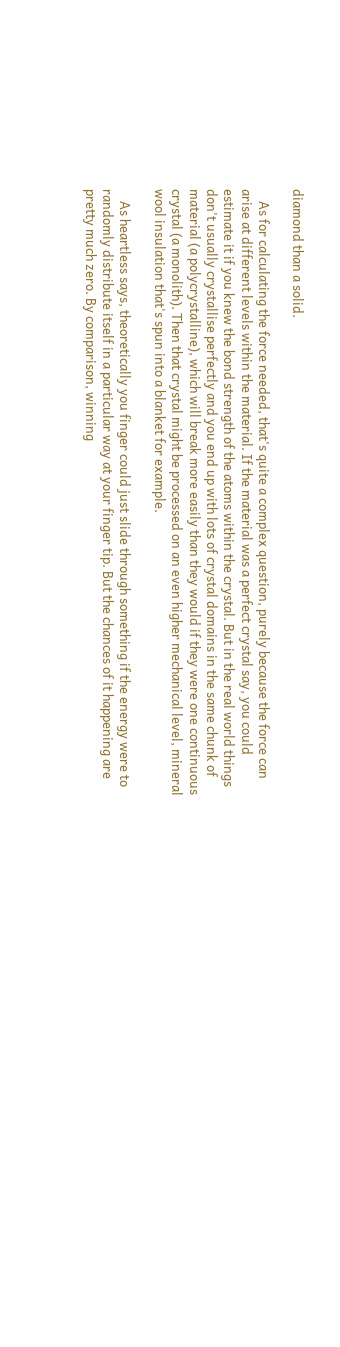diamond than a solid.

    As for calculating the force needed, that's quite a complex question, purely because the force can arise at different levels within the material. If the material was a perfect crystal say, you could estimate it if you knew the bond strength of the atoms within the crystal. But in the real world things don't usually crystallise perfectly and you end up with lots of crystal domains in the same chunk of material (a polycrystalline), which will break more easily than they would if they were one continuous crystal (a monolith). Then that crystal might be processed on an even higher mechanical level, mineral wool insulation that's spun into a blanket for example.

    As heartless says, theoretically you finger could just slide through something if the energy were to randomly distribute itself in a particular way at your finger tip. But the chances of it happening are pretty much zero. By comparison, winning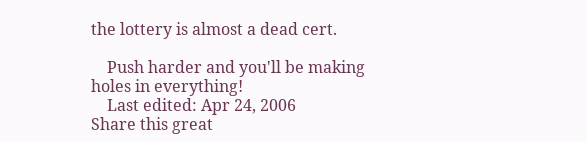the lottery is almost a dead cert.

    Push harder and you'll be making holes in everything!
    Last edited: Apr 24, 2006
Share this great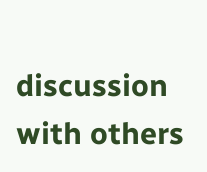discussion with others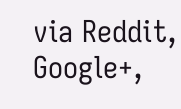via Reddit, Google+,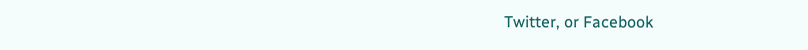Twitter, or Facebook